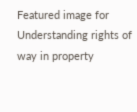Featured image for Understanding rights of way in property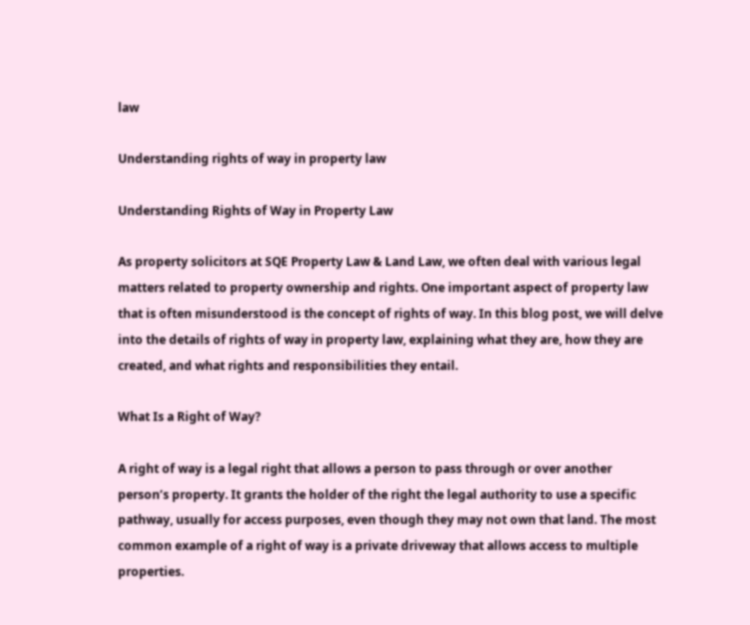law

Understanding rights of way in property law

Understanding Rights of Way in Property Law

As property solicitors at SQE Property Law & Land Law, we often deal with various legal matters related to property ownership and rights. One important aspect of property law that is often misunderstood is the concept of rights of way. In this blog post, we will delve into the details of rights of way in property law, explaining what they are, how they are created, and what rights and responsibilities they entail.

What Is a Right of Way?

A right of way is a legal right that allows a person to pass through or over another person’s property. It grants the holder of the right the legal authority to use a specific pathway, usually for access purposes, even though they may not own that land. The most common example of a right of way is a private driveway that allows access to multiple properties.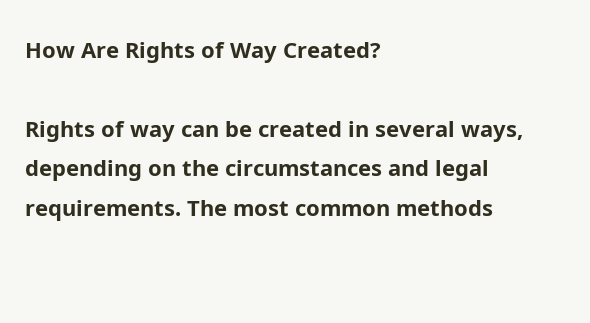How Are Rights of Way Created?

Rights of way can be created in several ways, depending on the circumstances and legal requirements. The most common methods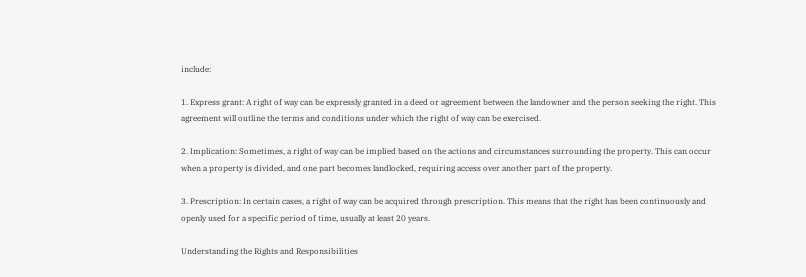include:

1. Express grant: A right of way can be expressly granted in a deed or agreement between the landowner and the person seeking the right. This agreement will outline the terms and conditions under which the right of way can be exercised.

2. Implication: Sometimes, a right of way can be implied based on the actions and circumstances surrounding the property. This can occur when a property is divided, and one part becomes landlocked, requiring access over another part of the property.

3. Prescription: In certain cases, a right of way can be acquired through prescription. This means that the right has been continuously and openly used for a specific period of time, usually at least 20 years.

Understanding the Rights and Responsibilities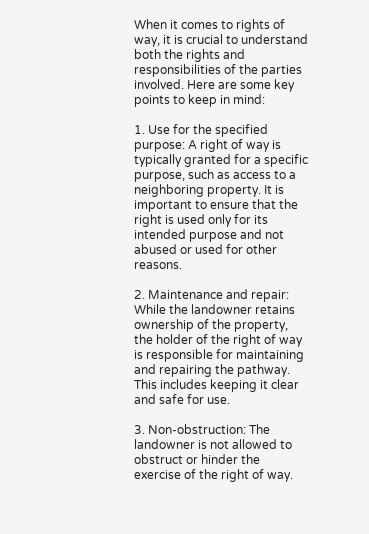When it comes to rights of way, it is crucial to understand both the rights and responsibilities of the parties involved. Here are some key points to keep in mind:

1. Use for the specified purpose: A right of way is typically granted for a specific purpose, such as access to a neighboring property. It is important to ensure that the right is used only for its intended purpose and not abused or used for other reasons.

2. Maintenance and repair: While the landowner retains ownership of the property, the holder of the right of way is responsible for maintaining and repairing the pathway. This includes keeping it clear and safe for use.

3. Non-obstruction: The landowner is not allowed to obstruct or hinder the exercise of the right of way.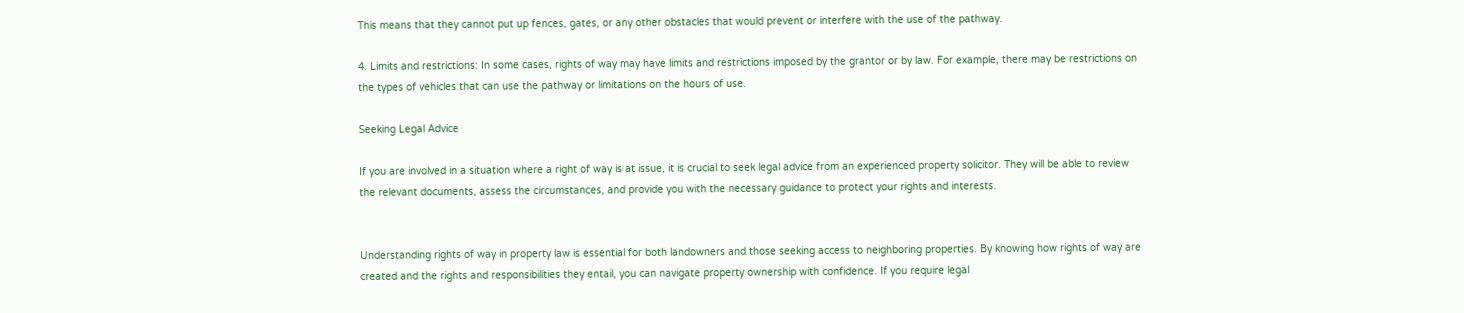This means that they cannot put up fences, gates, or any other obstacles that would prevent or interfere with the use of the pathway.

4. Limits and restrictions: In some cases, rights of way may have limits and restrictions imposed by the grantor or by law. For example, there may be restrictions on the types of vehicles that can use the pathway or limitations on the hours of use.

Seeking Legal Advice

If you are involved in a situation where a right of way is at issue, it is crucial to seek legal advice from an experienced property solicitor. They will be able to review the relevant documents, assess the circumstances, and provide you with the necessary guidance to protect your rights and interests.


Understanding rights of way in property law is essential for both landowners and those seeking access to neighboring properties. By knowing how rights of way are created and the rights and responsibilities they entail, you can navigate property ownership with confidence. If you require legal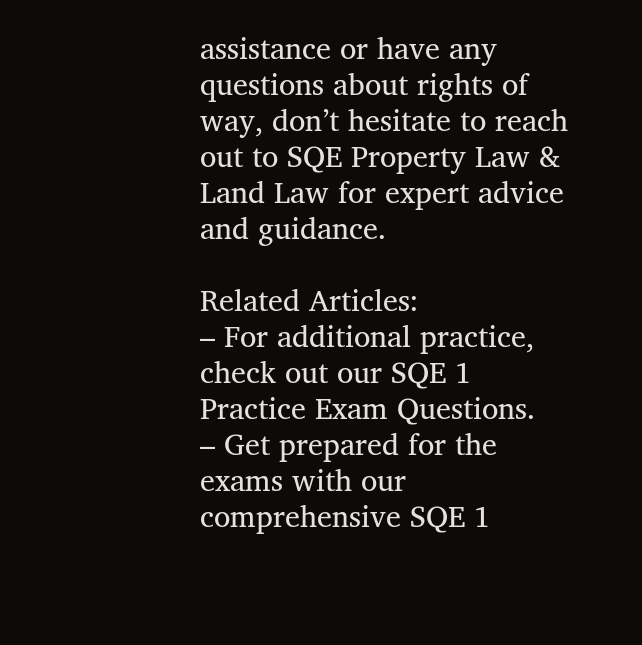assistance or have any questions about rights of way, don’t hesitate to reach out to SQE Property Law & Land Law for expert advice and guidance.

Related Articles:
– For additional practice, check out our SQE 1 Practice Exam Questions.
– Get prepared for the exams with our comprehensive SQE 1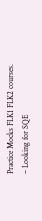Practice Mocks FLK1 FLK2 courses.
– Looking for SQE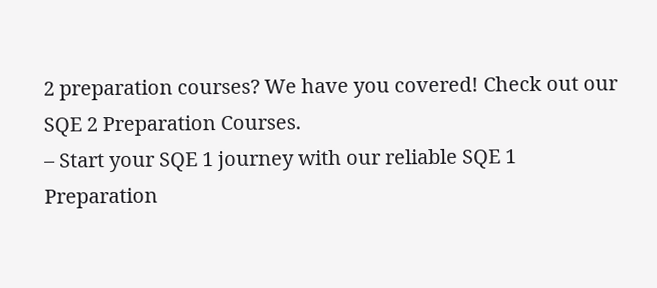2 preparation courses? We have you covered! Check out our SQE 2 Preparation Courses.
– Start your SQE 1 journey with our reliable SQE 1 Preparation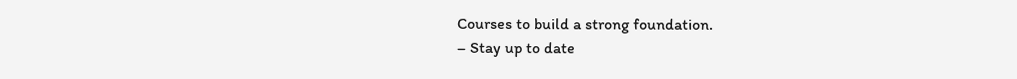Courses to build a strong foundation.
– Stay up to date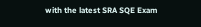with the latest SRA SQE Exam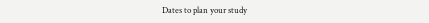Dates to plan your study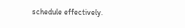schedule effectively.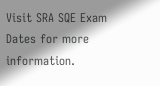Visit SRA SQE Exam Dates for more information.